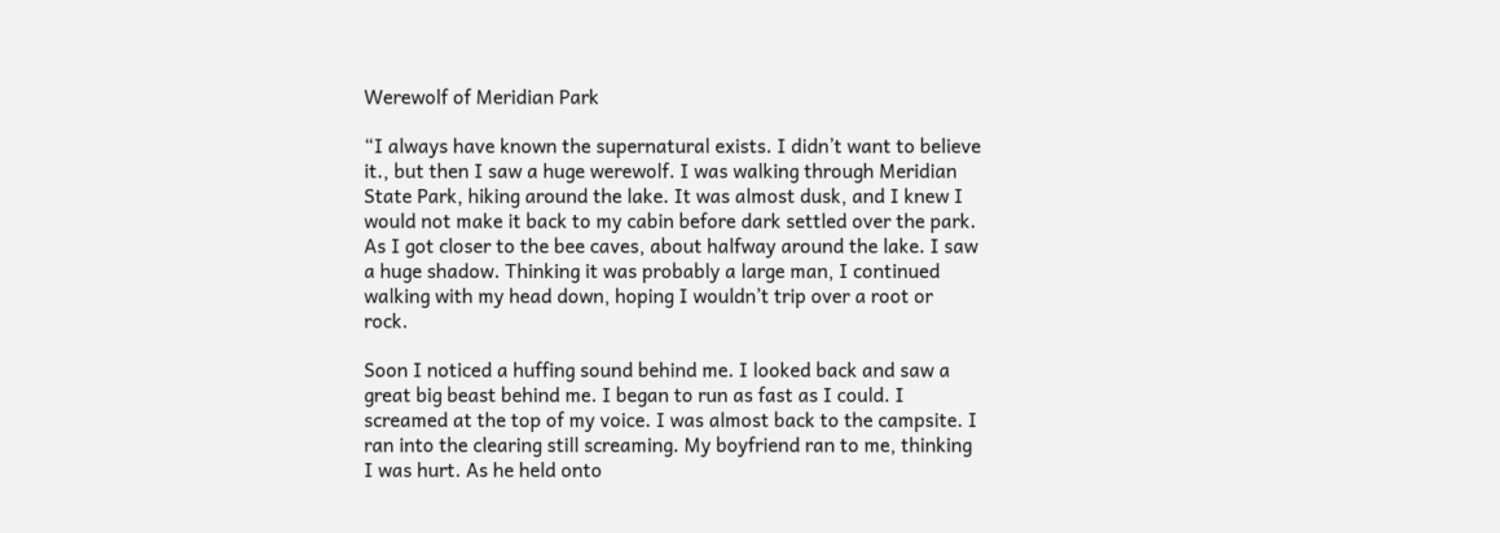Werewolf of Meridian Park

“I always have known the supernatural exists. I didn’t want to believe it., but then I saw a huge werewolf. I was walking through Meridian State Park, hiking around the lake. It was almost dusk, and I knew I would not make it back to my cabin before dark settled over the park. As I got closer to the bee caves, about halfway around the lake. I saw a huge shadow. Thinking it was probably a large man, I continued walking with my head down, hoping I wouldn’t trip over a root or rock.

Soon I noticed a huffing sound behind me. I looked back and saw a great big beast behind me. I began to run as fast as I could. I screamed at the top of my voice. I was almost back to the campsite. I ran into the clearing still screaming. My boyfriend ran to me, thinking I was hurt. As he held onto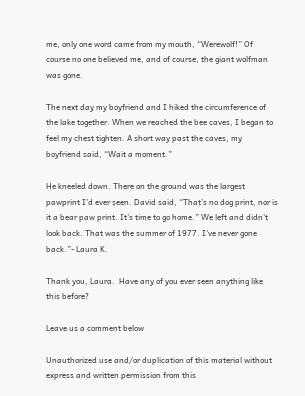me, only one word came from my mouth, “Werewolf!” Of course no one believed me, and of course, the giant wolfman was gone.

The next day my boyfriend and I hiked the circumference of the lake together. When we reached the bee caves, I began to feel my chest tighten. A short way past the caves, my boyfriend said, “Wait a moment.”

He kneeled down. There on the ground was the largest pawprint I’d ever seen. David said, “That’s no dog print, nor is it a bear paw print. It’s time to go home.” We left and didn’t look back. That was the summer of 1977. I’ve never gone back.”- Laura K.

Thank you, Laura.  Have any of you ever seen anything like this before?

Leave us a comment below

Unauthorized use and/or duplication of this material without express and written permission from this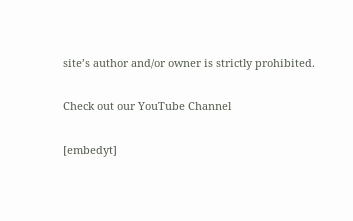site’s author and/or owner is strictly prohibited.

Check out our YouTube Channel

[embedyt]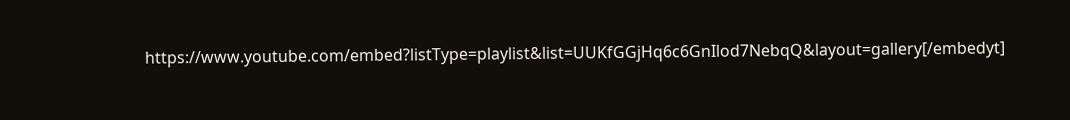https://www.youtube.com/embed?listType=playlist&list=UUKfGGjHq6c6GnIlod7NebqQ&layout=gallery[/embedyt]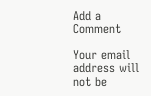Add a Comment

Your email address will not be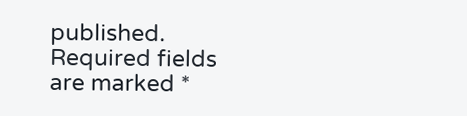published. Required fields are marked *